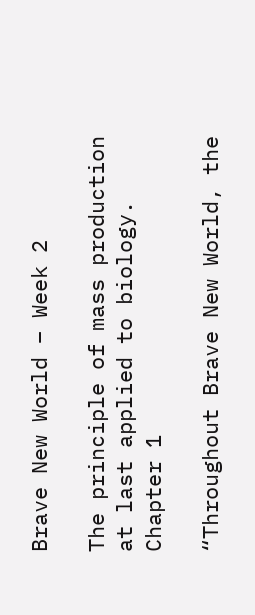Brave New World – Week 2

The principle of mass production at last applied to biology. Chapter 1

“Throughout Brave New World, the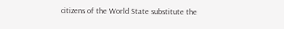citizens of the World State substitute the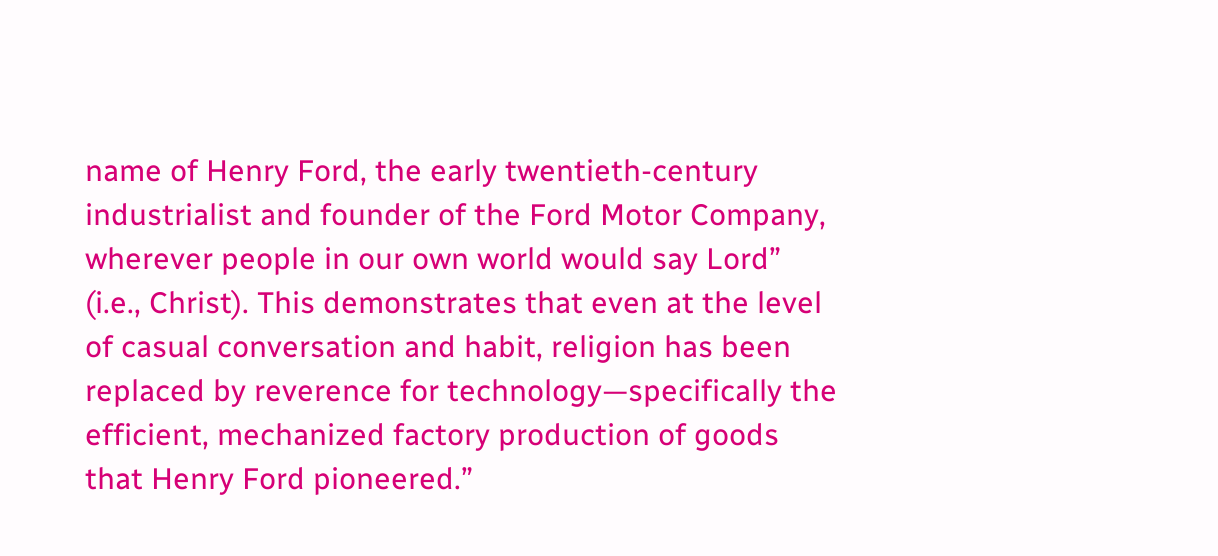name of Henry Ford, the early twentieth-century industrialist and founder of the Ford Motor Company, wherever people in our own world would say Lord” (i.e., Christ). This demonstrates that even at the level of casual conversation and habit, religion has been replaced by reverence for technology—specifically the efficient, mechanized factory production of goods that Henry Ford pioneered.”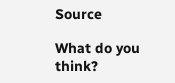Source

What do you think?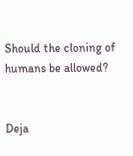Should the cloning of humans be allowed?


Deja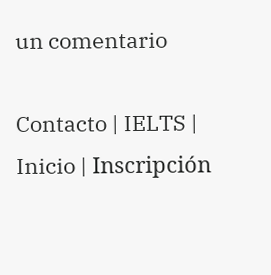un comentario

Contacto | IELTS | Inicio | Inscripción